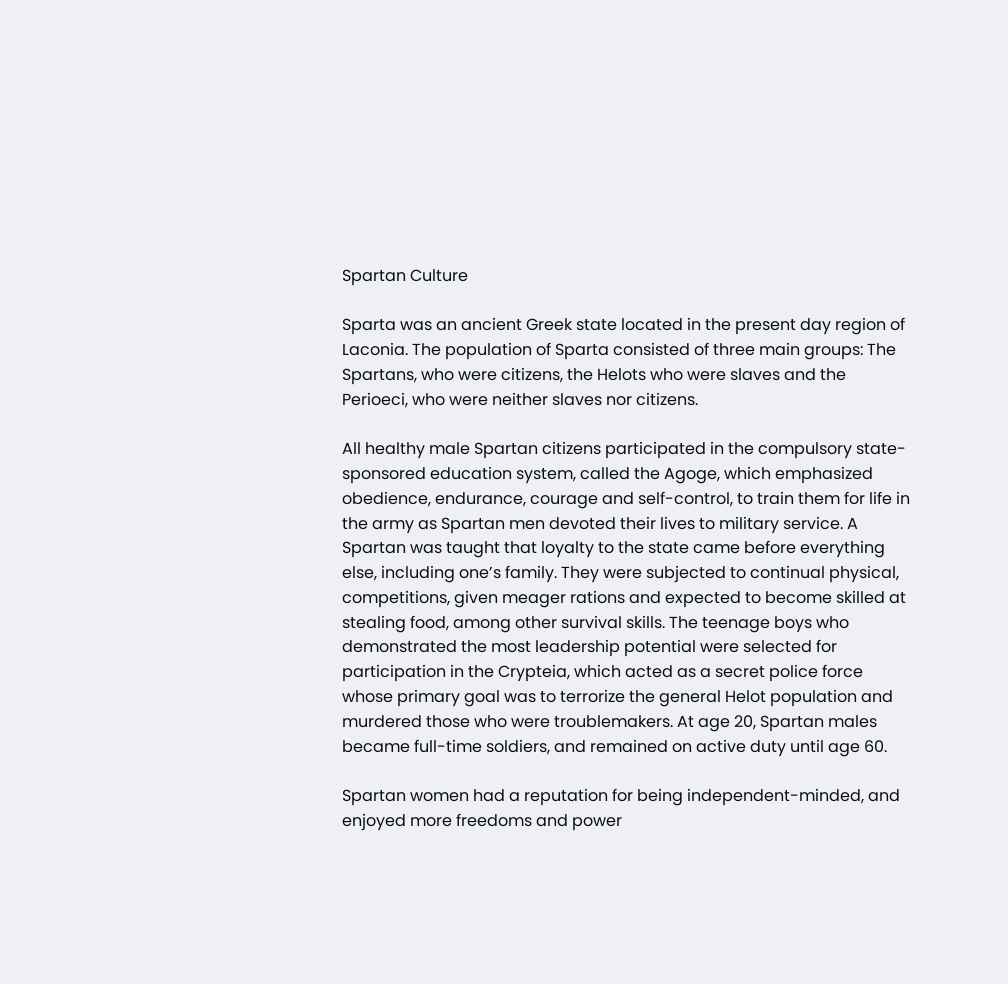Spartan Culture

Sparta was an ancient Greek state located in the present day region of Laconia. The population of Sparta consisted of three main groups: The Spartans, who were citizens, the Helots who were slaves and the Perioeci, who were neither slaves nor citizens.

All healthy male Spartan citizens participated in the compulsory state-sponsored education system, called the Agoge, which emphasized obedience, endurance, courage and self-control, to train them for life in the army as Spartan men devoted their lives to military service. A Spartan was taught that loyalty to the state came before everything else, including one’s family. They were subjected to continual physical, competitions, given meager rations and expected to become skilled at stealing food, among other survival skills. The teenage boys who demonstrated the most leadership potential were selected for participation in the Crypteia, which acted as a secret police force whose primary goal was to terrorize the general Helot population and murdered those who were troublemakers. At age 20, Spartan males became full-time soldiers, and remained on active duty until age 60.

Spartan women had a reputation for being independent-minded, and enjoyed more freedoms and power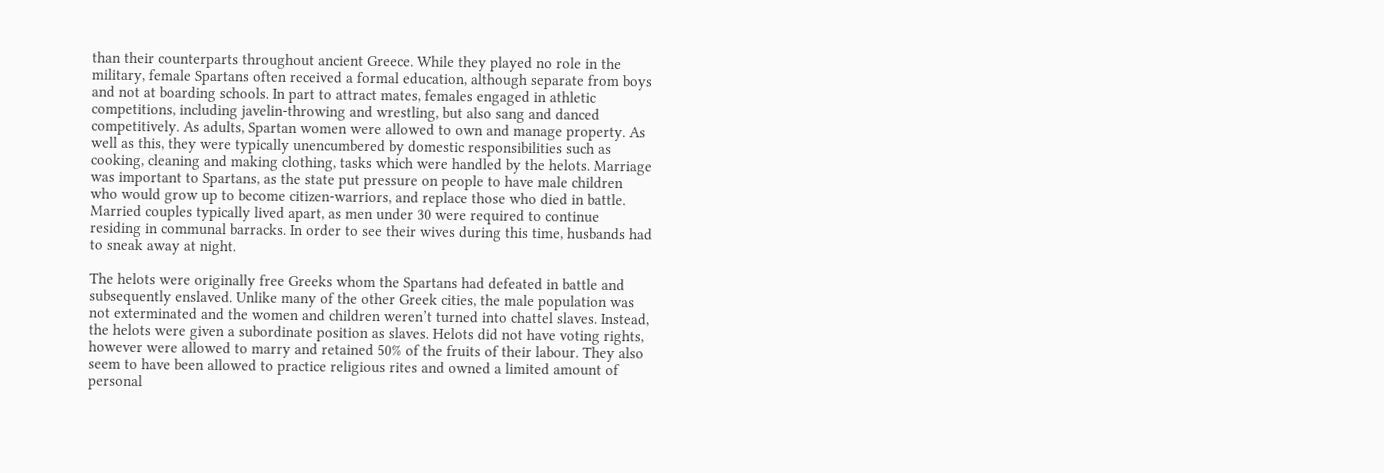than their counterparts throughout ancient Greece. While they played no role in the military, female Spartans often received a formal education, although separate from boys and not at boarding schools. In part to attract mates, females engaged in athletic competitions, including javelin-throwing and wrestling, but also sang and danced competitively. As adults, Spartan women were allowed to own and manage property. As well as this, they were typically unencumbered by domestic responsibilities such as cooking, cleaning and making clothing, tasks which were handled by the helots. Marriage was important to Spartans, as the state put pressure on people to have male children who would grow up to become citizen-warriors, and replace those who died in battle. Married couples typically lived apart, as men under 30 were required to continue residing in communal barracks. In order to see their wives during this time, husbands had to sneak away at night.

The helots were originally free Greeks whom the Spartans had defeated in battle and subsequently enslaved. Unlike many of the other Greek cities, the male population was not exterminated and the women and children weren’t turned into chattel slaves. Instead, the helots were given a subordinate position as slaves. Helots did not have voting rights, however were allowed to marry and retained 50% of the fruits of their labour. They also seem to have been allowed to practice religious rites and owned a limited amount of personal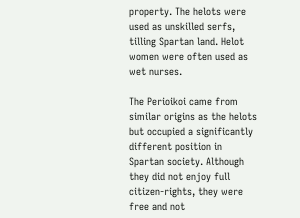property. The helots were used as unskilled serfs, tilling Spartan land. Helot women were often used as wet nurses.

The Perioikoi came from similar origins as the helots but occupied a significantly different position in Spartan society. Although they did not enjoy full citizen-rights, they were free and not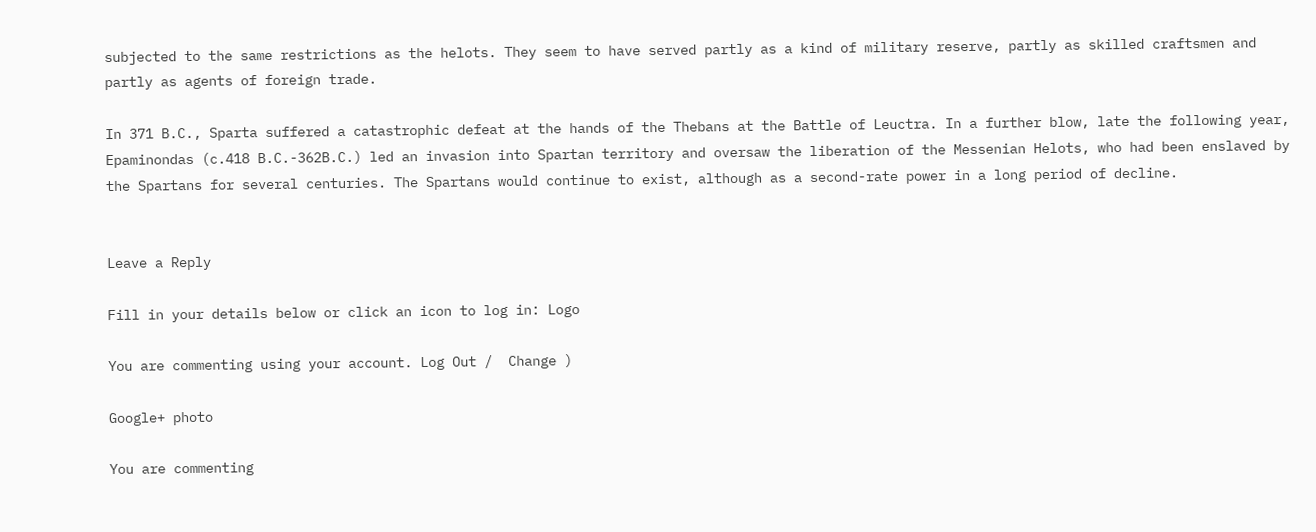subjected to the same restrictions as the helots. They seem to have served partly as a kind of military reserve, partly as skilled craftsmen and partly as agents of foreign trade.

In 371 B.C., Sparta suffered a catastrophic defeat at the hands of the Thebans at the Battle of Leuctra. In a further blow, late the following year, Epaminondas (c.418 B.C.-362B.C.) led an invasion into Spartan territory and oversaw the liberation of the Messenian Helots, who had been enslaved by the Spartans for several centuries. The Spartans would continue to exist, although as a second-rate power in a long period of decline.


Leave a Reply

Fill in your details below or click an icon to log in: Logo

You are commenting using your account. Log Out /  Change )

Google+ photo

You are commenting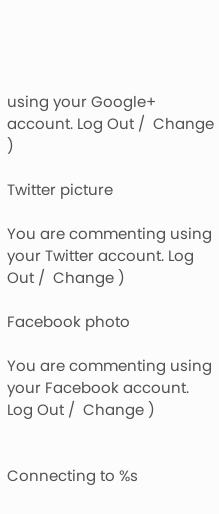using your Google+ account. Log Out /  Change )

Twitter picture

You are commenting using your Twitter account. Log Out /  Change )

Facebook photo

You are commenting using your Facebook account. Log Out /  Change )


Connecting to %s